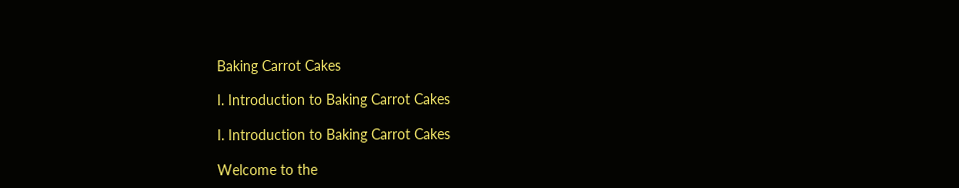Baking Carrot Cakes

I. Introduction to Baking Carrot Cakes

I. Introduction to Baking Carrot Cakes

Welcome to the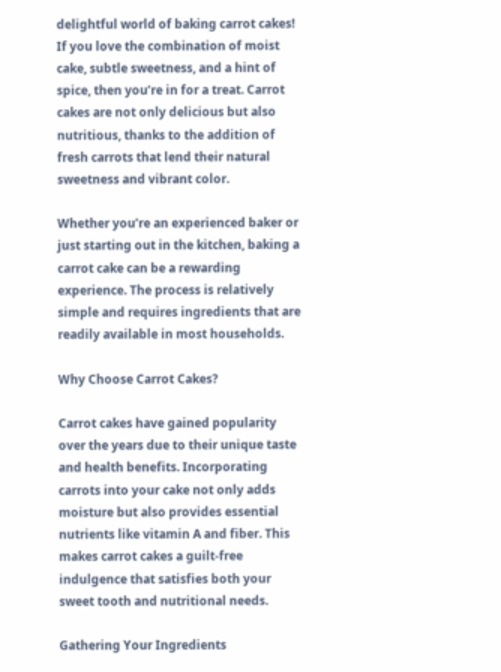delightful world of baking carrot cakes! If you love the combination of moist cake, subtle sweetness, and a hint of spice, then you’re in for a treat. Carrot cakes are not only delicious but also nutritious, thanks to the addition of fresh carrots that lend their natural sweetness and vibrant color.

Whether you’re an experienced baker or just starting out in the kitchen, baking a carrot cake can be a rewarding experience. The process is relatively simple and requires ingredients that are readily available in most households.

Why Choose Carrot Cakes?

Carrot cakes have gained popularity over the years due to their unique taste and health benefits. Incorporating carrots into your cake not only adds moisture but also provides essential nutrients like vitamin A and fiber. This makes carrot cakes a guilt-free indulgence that satisfies both your sweet tooth and nutritional needs.

Gathering Your Ingredients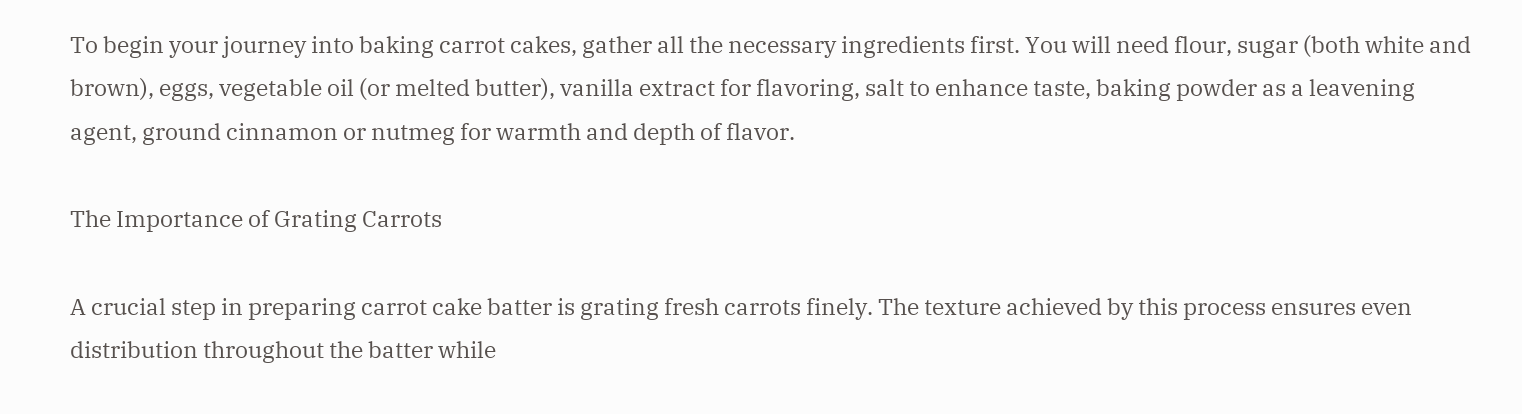To begin your journey into baking carrot cakes, gather all the necessary ingredients first. You will need flour, sugar (both white and brown), eggs, vegetable oil (or melted butter), vanilla extract for flavoring, salt to enhance taste, baking powder as a leavening agent, ground cinnamon or nutmeg for warmth and depth of flavor.

The Importance of Grating Carrots

A crucial step in preparing carrot cake batter is grating fresh carrots finely. The texture achieved by this process ensures even distribution throughout the batter while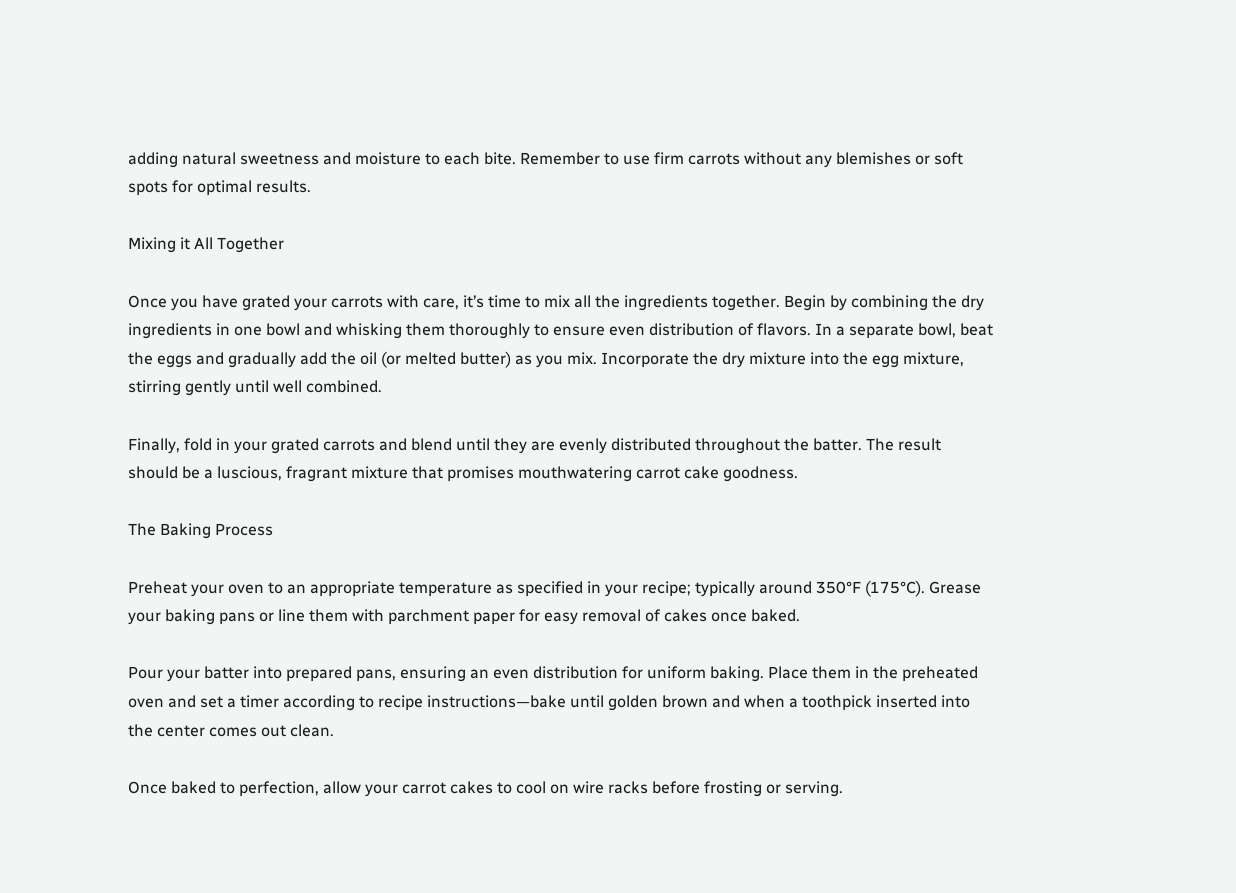adding natural sweetness and moisture to each bite. Remember to use firm carrots without any blemishes or soft spots for optimal results.

Mixing it All Together

Once you have grated your carrots with care, it’s time to mix all the ingredients together. Begin by combining the dry ingredients in one bowl and whisking them thoroughly to ensure even distribution of flavors. In a separate bowl, beat the eggs and gradually add the oil (or melted butter) as you mix. Incorporate the dry mixture into the egg mixture, stirring gently until well combined.

Finally, fold in your grated carrots and blend until they are evenly distributed throughout the batter. The result should be a luscious, fragrant mixture that promises mouthwatering carrot cake goodness.

The Baking Process

Preheat your oven to an appropriate temperature as specified in your recipe; typically around 350°F (175°C). Grease your baking pans or line them with parchment paper for easy removal of cakes once baked.

Pour your batter into prepared pans, ensuring an even distribution for uniform baking. Place them in the preheated oven and set a timer according to recipe instructions—bake until golden brown and when a toothpick inserted into the center comes out clean.

Once baked to perfection, allow your carrot cakes to cool on wire racks before frosting or serving.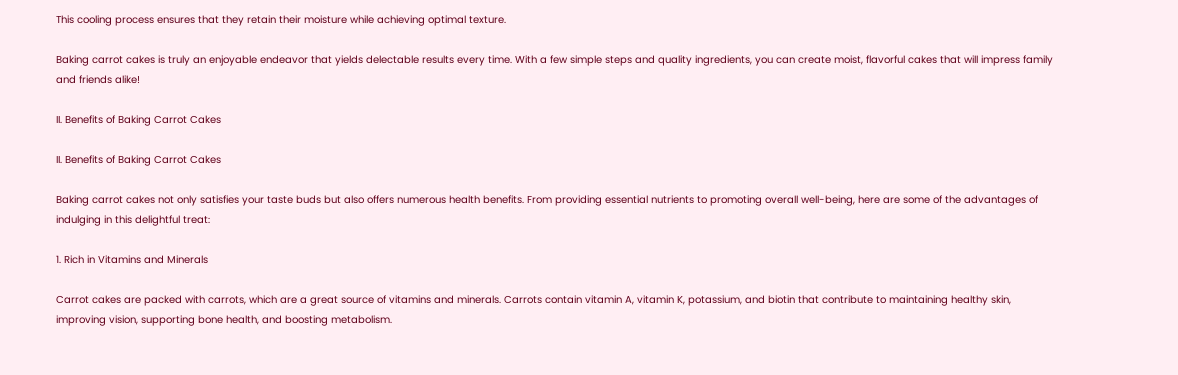This cooling process ensures that they retain their moisture while achieving optimal texture.

Baking carrot cakes is truly an enjoyable endeavor that yields delectable results every time. With a few simple steps and quality ingredients, you can create moist, flavorful cakes that will impress family and friends alike!

II. Benefits of Baking Carrot Cakes

II. Benefits of Baking Carrot Cakes

Baking carrot cakes not only satisfies your taste buds but also offers numerous health benefits. From providing essential nutrients to promoting overall well-being, here are some of the advantages of indulging in this delightful treat:

1. Rich in Vitamins and Minerals

Carrot cakes are packed with carrots, which are a great source of vitamins and minerals. Carrots contain vitamin A, vitamin K, potassium, and biotin that contribute to maintaining healthy skin, improving vision, supporting bone health, and boosting metabolism.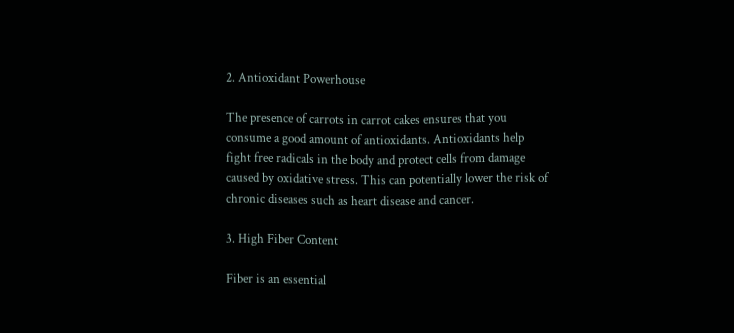2. Antioxidant Powerhouse

The presence of carrots in carrot cakes ensures that you consume a good amount of antioxidants. Antioxidants help fight free radicals in the body and protect cells from damage caused by oxidative stress. This can potentially lower the risk of chronic diseases such as heart disease and cancer.

3. High Fiber Content

Fiber is an essential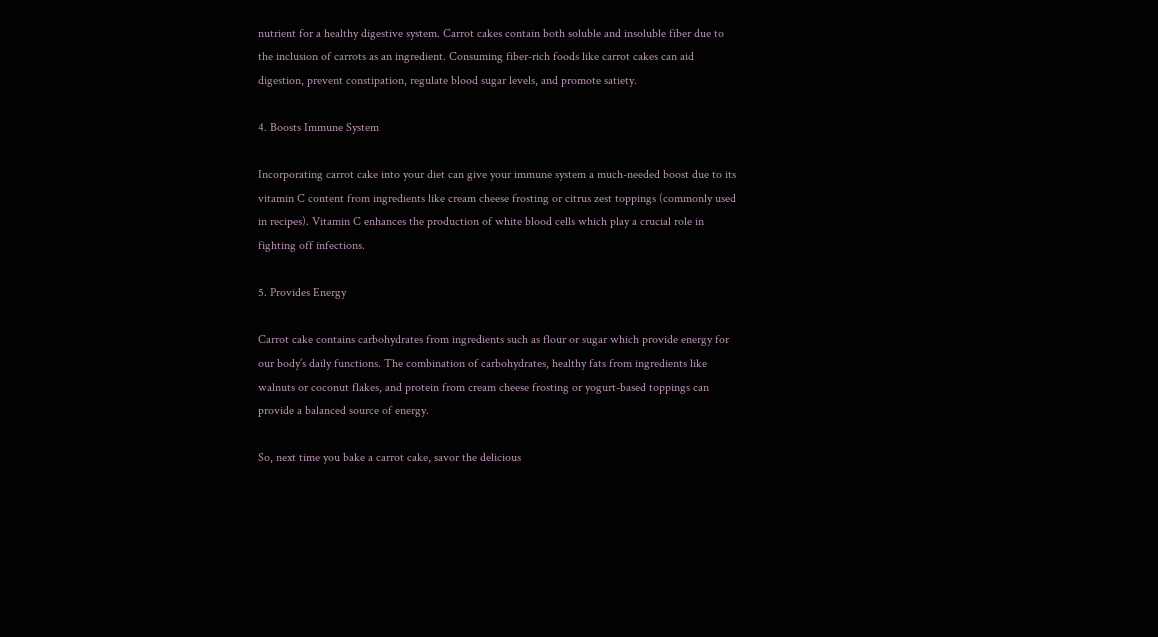nutrient for a healthy digestive system. Carrot cakes contain both soluble and insoluble fiber due to the inclusion of carrots as an ingredient. Consuming fiber-rich foods like carrot cakes can aid digestion, prevent constipation, regulate blood sugar levels, and promote satiety.

4. Boosts Immune System

Incorporating carrot cake into your diet can give your immune system a much-needed boost due to its vitamin C content from ingredients like cream cheese frosting or citrus zest toppings (commonly used in recipes). Vitamin C enhances the production of white blood cells which play a crucial role in fighting off infections.

5. Provides Energy

Carrot cake contains carbohydrates from ingredients such as flour or sugar which provide energy for our body’s daily functions. The combination of carbohydrates, healthy fats from ingredients like walnuts or coconut flakes, and protein from cream cheese frosting or yogurt-based toppings can provide a balanced source of energy.

So, next time you bake a carrot cake, savor the delicious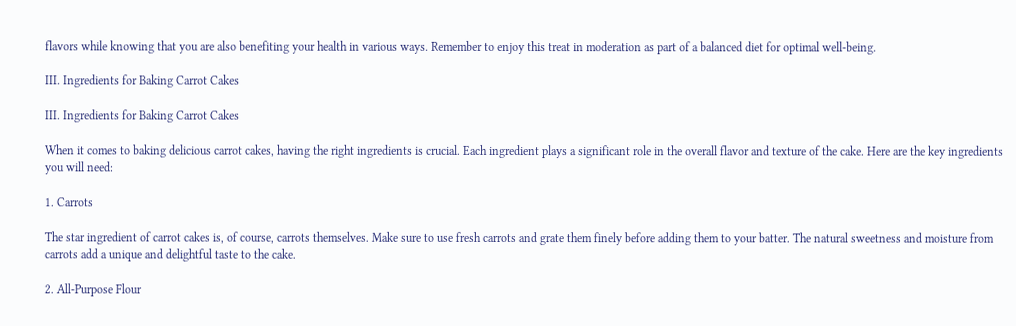flavors while knowing that you are also benefiting your health in various ways. Remember to enjoy this treat in moderation as part of a balanced diet for optimal well-being.

III. Ingredients for Baking Carrot Cakes

III. Ingredients for Baking Carrot Cakes

When it comes to baking delicious carrot cakes, having the right ingredients is crucial. Each ingredient plays a significant role in the overall flavor and texture of the cake. Here are the key ingredients you will need:

1. Carrots

The star ingredient of carrot cakes is, of course, carrots themselves. Make sure to use fresh carrots and grate them finely before adding them to your batter. The natural sweetness and moisture from carrots add a unique and delightful taste to the cake.

2. All-Purpose Flour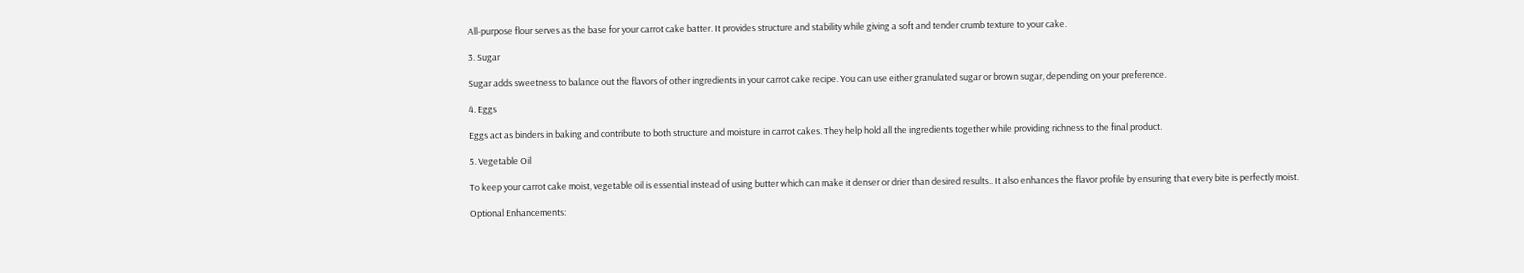All-purpose flour serves as the base for your carrot cake batter. It provides structure and stability while giving a soft and tender crumb texture to your cake.

3. Sugar

Sugar adds sweetness to balance out the flavors of other ingredients in your carrot cake recipe. You can use either granulated sugar or brown sugar, depending on your preference.

4. Eggs

Eggs act as binders in baking and contribute to both structure and moisture in carrot cakes. They help hold all the ingredients together while providing richness to the final product.

5. Vegetable Oil

To keep your carrot cake moist, vegetable oil is essential instead of using butter which can make it denser or drier than desired results.. It also enhances the flavor profile by ensuring that every bite is perfectly moist.

Optional Enhancements: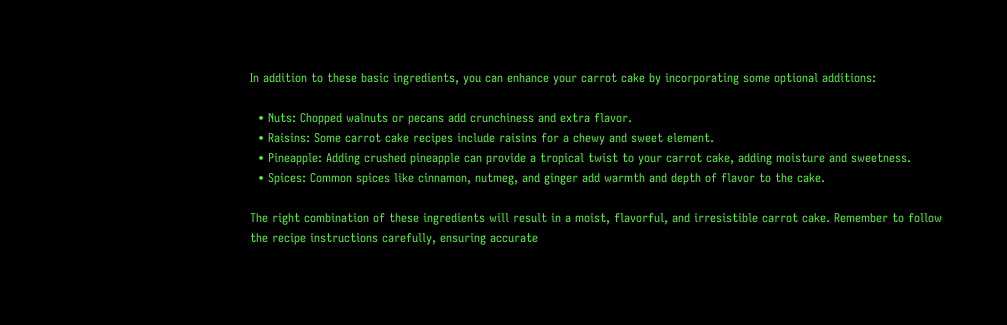In addition to these basic ingredients, you can enhance your carrot cake by incorporating some optional additions:

  • Nuts: Chopped walnuts or pecans add crunchiness and extra flavor.
  • Raisins: Some carrot cake recipes include raisins for a chewy and sweet element.
  • Pineapple: Adding crushed pineapple can provide a tropical twist to your carrot cake, adding moisture and sweetness.
  • Spices: Common spices like cinnamon, nutmeg, and ginger add warmth and depth of flavor to the cake.

The right combination of these ingredients will result in a moist, flavorful, and irresistible carrot cake. Remember to follow the recipe instructions carefully, ensuring accurate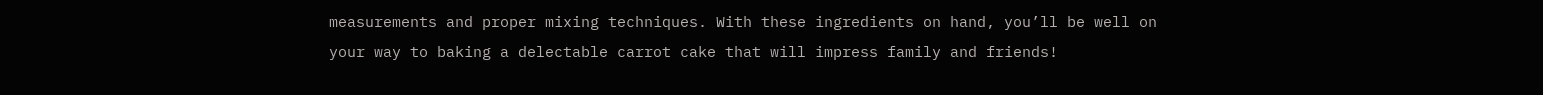measurements and proper mixing techniques. With these ingredients on hand, you’ll be well on your way to baking a delectable carrot cake that will impress family and friends!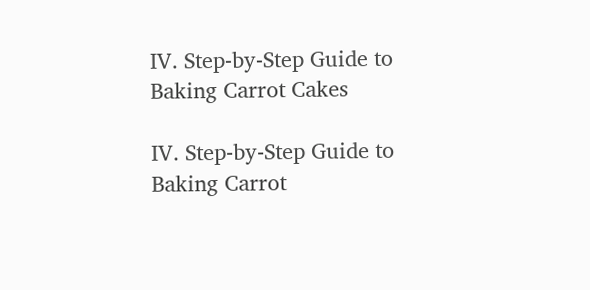IV. Step-by-Step Guide to Baking Carrot Cakes

IV. Step-by-Step Guide to Baking Carrot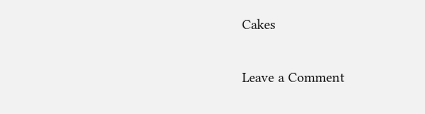Cakes

Leave a Comment